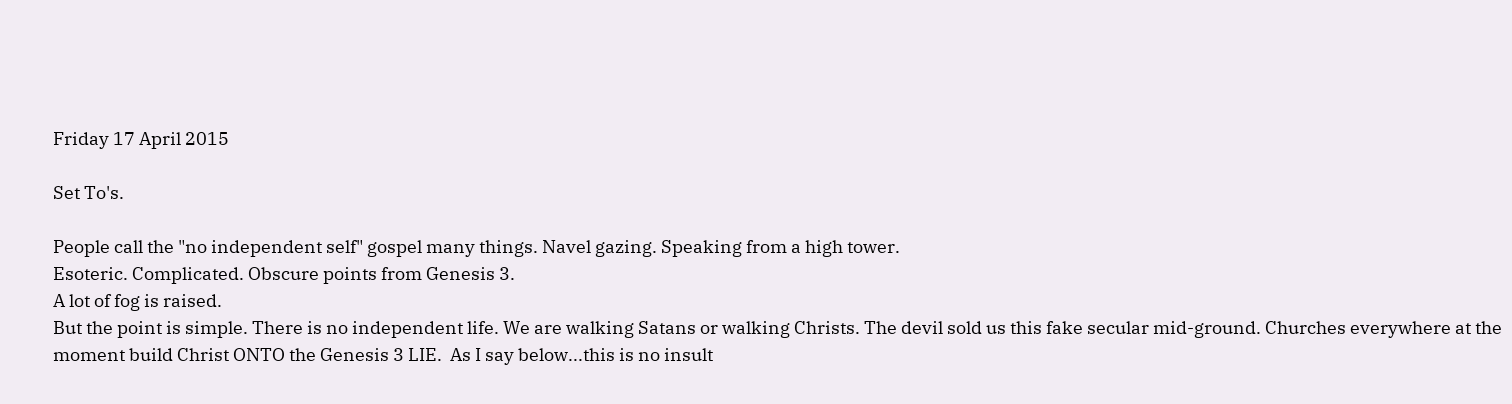Friday 17 April 2015

Set To's.

People call the "no independent self" gospel many things. Navel gazing. Speaking from a high tower.
Esoteric. Complicated. Obscure points from Genesis 3.
A lot of fog is raised.
But the point is simple. There is no independent life. We are walking Satans or walking Christs. The devil sold us this fake secular mid-ground. Churches everywhere at the moment build Christ ONTO the Genesis 3 LIE.  As I say below...this is no insult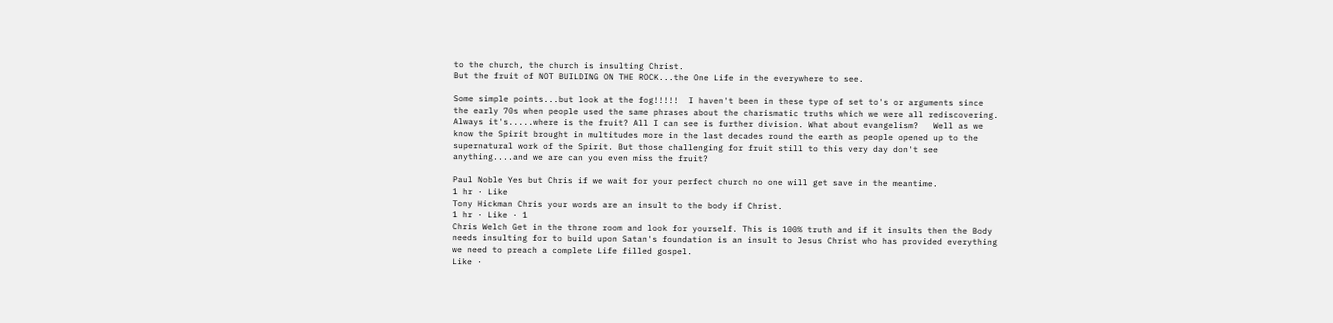to the church, the church is insulting Christ.
But the fruit of NOT BUILDING ON THE ROCK...the One Life in the everywhere to see.

Some simple points...but look at the fog!!!!!  I haven't been in these type of set to's or arguments since the early 70s when people used the same phrases about the charismatic truths which we were all rediscovering. Always it's.....where is the fruit? All I can see is further division. What about evangelism?   Well as we know the Spirit brought in multitudes more in the last decades round the earth as people opened up to the supernatural work of the Spirit. But those challenging for fruit still to this very day don't see anything....and we are can you even miss the fruit?

Paul Noble Yes but Chris if we wait for your perfect church no one will get save in the meantime.
1 hr · Like
Tony Hickman Chris your words are an insult to the body if Christ.
1 hr · Like · 1
Chris Welch Get in the throne room and look for yourself. This is 100% truth and if it insults then the Body needs insulting for to build upon Satan's foundation is an insult to Jesus Christ who has provided everything we need to preach a complete Life filled gospel.
Like ·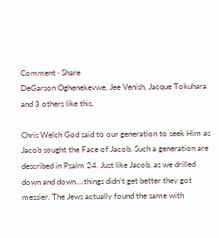Comment · Share
DeGarson Oghenekevwe, Jee Venish, Jacque Tokuhara and 3 others like this.

Chris Welch God said to our generation to seek Him as Jacob sought the Face of Jacob. Such a generation are described in Psalm 24. Just like Jacob, as we drilled down and down....things didn't get better they got messier. The Jews actually found the same with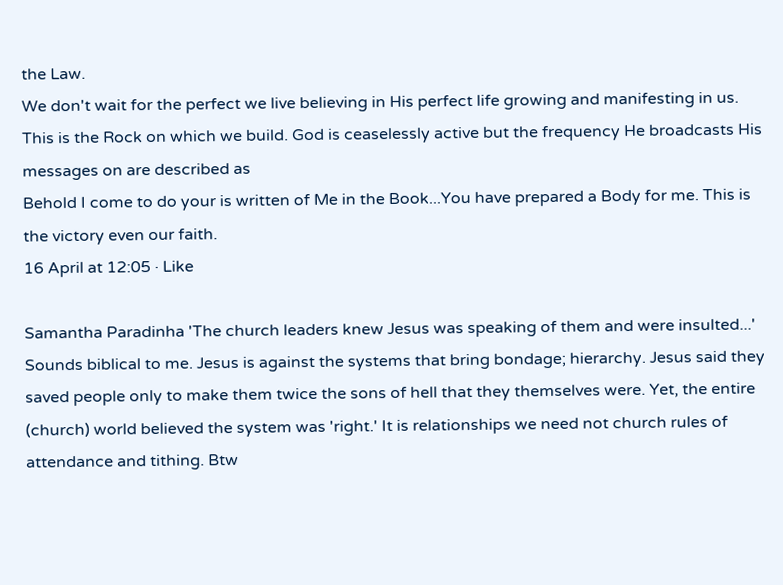the Law.
We don't wait for the perfect we live believing in His perfect life growing and manifesting in us. This is the Rock on which we build. God is ceaselessly active but the frequency He broadcasts His messages on are described as
Behold I come to do your is written of Me in the Book...You have prepared a Body for me. This is the victory even our faith.
16 April at 12:05 · Like

Samantha Paradinha 'The church leaders knew Jesus was speaking of them and were insulted...' Sounds biblical to me. Jesus is against the systems that bring bondage; hierarchy. Jesus said they saved people only to make them twice the sons of hell that they themselves were. Yet, the entire (church) world believed the system was 'right.' It is relationships we need not church rules of attendance and tithing. Btw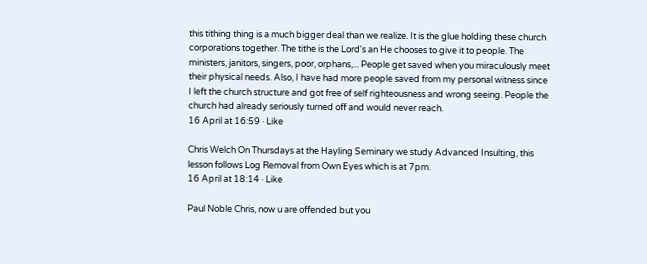this tithing thing is a much bigger deal than we realize. It is the glue holding these church corporations together. The tithe is the Lord's an He chooses to give it to people. The ministers, janitors, singers, poor, orphans,... People get saved when you miraculously meet their physical needs. Also, I have had more people saved from my personal witness since I left the church structure and got free of self righteousness and wrong seeing. People the church had already seriously turned off and would never reach.
16 April at 16:59 · Like

Chris Welch On Thursdays at the Hayling Seminary we study Advanced Insulting, this lesson follows Log Removal from Own Eyes which is at 7pm.
16 April at 18:14 · Like

Paul Noble Chris, now u are offended but you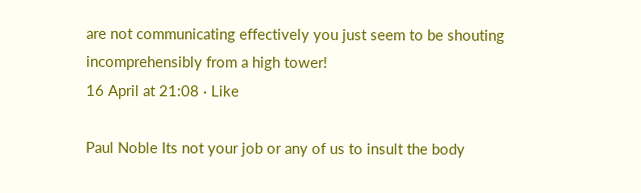are not communicating effectively you just seem to be shouting incomprehensibly from a high tower!
16 April at 21:08 · Like

Paul Noble Its not your job or any of us to insult the body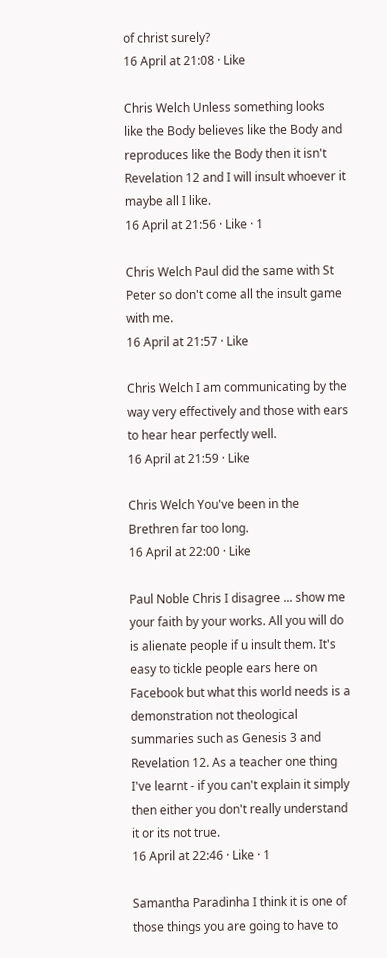of christ surely?
16 April at 21:08 · Like

Chris Welch Unless something looks like the Body believes like the Body and reproduces like the Body then it isn't Revelation 12 and I will insult whoever it maybe all I like.
16 April at 21:56 · Like · 1

Chris Welch Paul did the same with St Peter so don't come all the insult game with me.
16 April at 21:57 · Like

Chris Welch I am communicating by the way very effectively and those with ears to hear hear perfectly well.
16 April at 21:59 · Like

Chris Welch You've been in the Brethren far too long.
16 April at 22:00 · Like

Paul Noble Chris I disagree ... show me your faith by your works. All you will do is alienate people if u insult them. It's easy to tickle people ears here on Facebook but what this world needs is a demonstration not theological summaries such as Genesis 3 and Revelation 12. As a teacher one thing I've learnt - if you can't explain it simply then either you don't really understand it or its not true.
16 April at 22:46 · Like · 1

Samantha Paradinha I think it is one of those things you are going to have to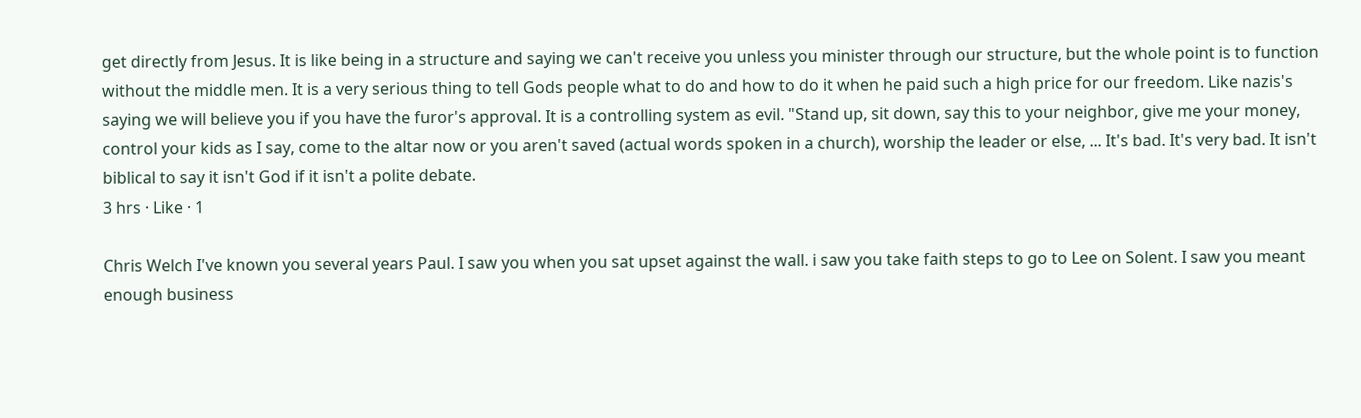get directly from Jesus. It is like being in a structure and saying we can't receive you unless you minister through our structure, but the whole point is to function without the middle men. It is a very serious thing to tell Gods people what to do and how to do it when he paid such a high price for our freedom. Like nazis's saying we will believe you if you have the furor's approval. It is a controlling system as evil. "Stand up, sit down, say this to your neighbor, give me your money, control your kids as I say, come to the altar now or you aren't saved (actual words spoken in a church), worship the leader or else, ... It's bad. It's very bad. It isn't biblical to say it isn't God if it isn't a polite debate.
3 hrs · Like · 1

Chris Welch I've known you several years Paul. I saw you when you sat upset against the wall. i saw you take faith steps to go to Lee on Solent. I saw you meant enough business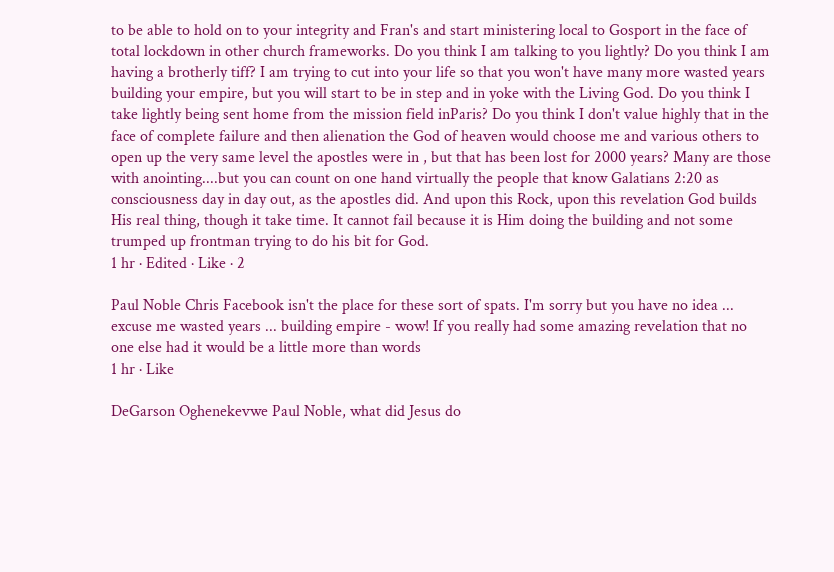to be able to hold on to your integrity and Fran's and start ministering local to Gosport in the face of total lockdown in other church frameworks. Do you think I am talking to you lightly? Do you think I am having a brotherly tiff? I am trying to cut into your life so that you won't have many more wasted years building your empire, but you will start to be in step and in yoke with the Living God. Do you think I take lightly being sent home from the mission field inParis? Do you think I don't value highly that in the face of complete failure and then alienation the God of heaven would choose me and various others to open up the very same level the apostles were in , but that has been lost for 2000 years? Many are those with anointing....but you can count on one hand virtually the people that know Galatians 2:20 as consciousness day in day out, as the apostles did. And upon this Rock, upon this revelation God builds His real thing, though it take time. It cannot fail because it is Him doing the building and not some trumped up frontman trying to do his bit for God.
1 hr · Edited · Like · 2

Paul Noble Chris Facebook isn't the place for these sort of spats. I'm sorry but you have no idea ... excuse me wasted years ... building empire - wow! If you really had some amazing revelation that no one else had it would be a little more than words
1 hr · Like

DeGarson Oghenekevwe Paul Noble, what did Jesus do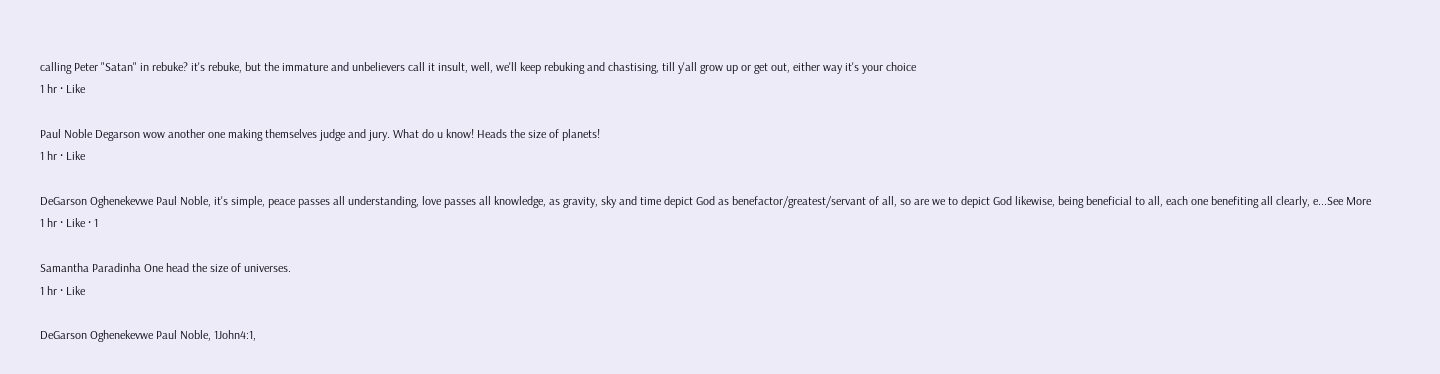calling Peter "Satan" in rebuke? it's rebuke, but the immature and unbelievers call it insult, well, we'll keep rebuking and chastising, till y'all grow up or get out, either way it's your choice
1 hr · Like

Paul Noble Degarson wow another one making themselves judge and jury. What do u know! Heads the size of planets!
1 hr · Like

DeGarson Oghenekevwe Paul Noble, it's simple, peace passes all understanding, love passes all knowledge, as gravity, sky and time depict God as benefactor/greatest/servant of all, so are we to depict God likewise, being beneficial to all, each one benefiting all clearly, e...See More
1 hr · Like · 1

Samantha Paradinha One head the size of universes.
1 hr · Like

DeGarson Oghenekevwe Paul Noble, 1John4:1,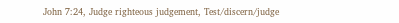John 7:24, Judge righteous judgement, Test/discern/judge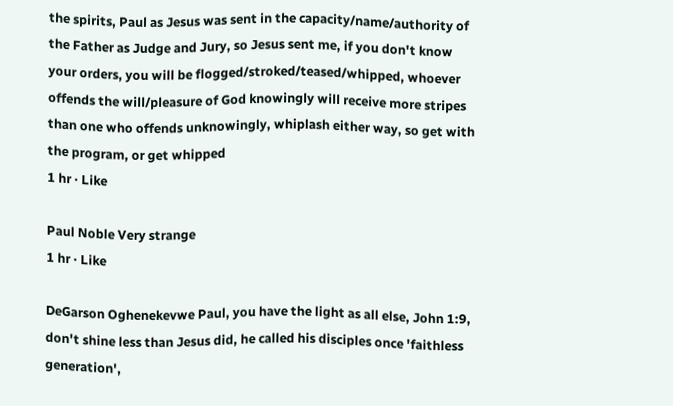the spirits, Paul as Jesus was sent in the capacity/name/authority of the Father as Judge and Jury, so Jesus sent me, if you don't know your orders, you will be flogged/stroked/teased/whipped, whoever offends the will/pleasure of God knowingly will receive more stripes than one who offends unknowingly, whiplash either way, so get with the program, or get whipped
1 hr · Like

Paul Noble Very strange
1 hr · Like

DeGarson Oghenekevwe Paul, you have the light as all else, John 1:9, don't shine less than Jesus did, he called his disciples once 'faithless generation',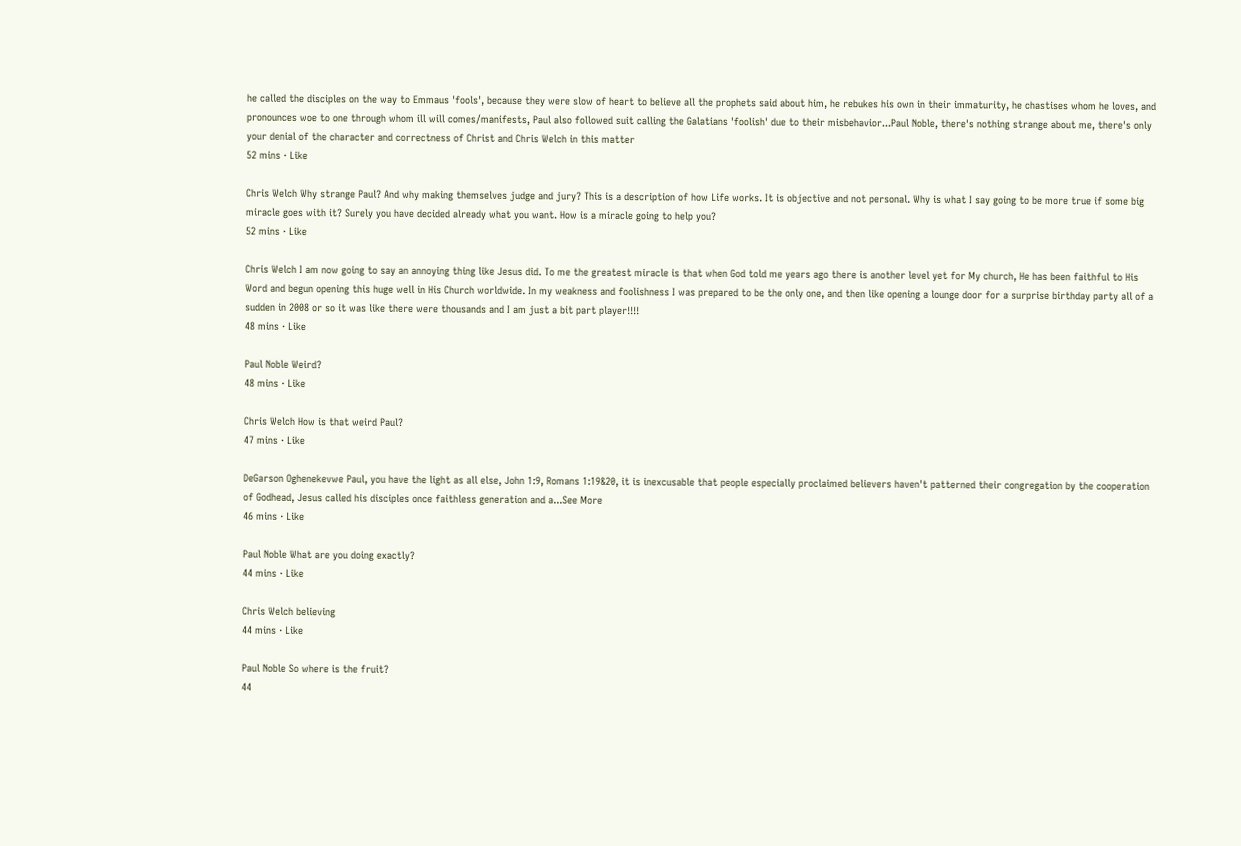he called the disciples on the way to Emmaus 'fools', because they were slow of heart to believe all the prophets said about him, he rebukes his own in their immaturity, he chastises whom he loves, and pronounces woe to one through whom ill will comes/manifests, Paul also followed suit calling the Galatians 'foolish' due to their misbehavior...Paul Noble, there's nothing strange about me, there's only your denial of the character and correctness of Christ and Chris Welch in this matter
52 mins · Like

Chris Welch Why strange Paul? And why making themselves judge and jury? This is a description of how Life works. It is objective and not personal. Why is what I say going to be more true if some big miracle goes with it? Surely you have decided already what you want. How is a miracle going to help you?
52 mins · Like

Chris Welch I am now going to say an annoying thing like Jesus did. To me the greatest miracle is that when God told me years ago there is another level yet for My church, He has been faithful to His Word and begun opening this huge well in His Church worldwide. In my weakness and foolishness I was prepared to be the only one, and then like opening a lounge door for a surprise birthday party all of a sudden in 2008 or so it was like there were thousands and I am just a bit part player!!!!
48 mins · Like

Paul Noble Weird?
48 mins · Like

Chris Welch How is that weird Paul?
47 mins · Like

DeGarson Oghenekevwe Paul, you have the light as all else, John 1:9, Romans 1:19&20, it is inexcusable that people especially proclaimed believers haven't patterned their congregation by the cooperation of Godhead, Jesus called his disciples once faithless generation and a...See More
46 mins · Like

Paul Noble What are you doing exactly?
44 mins · Like

Chris Welch believing
44 mins · Like

Paul Noble So where is the fruit?
44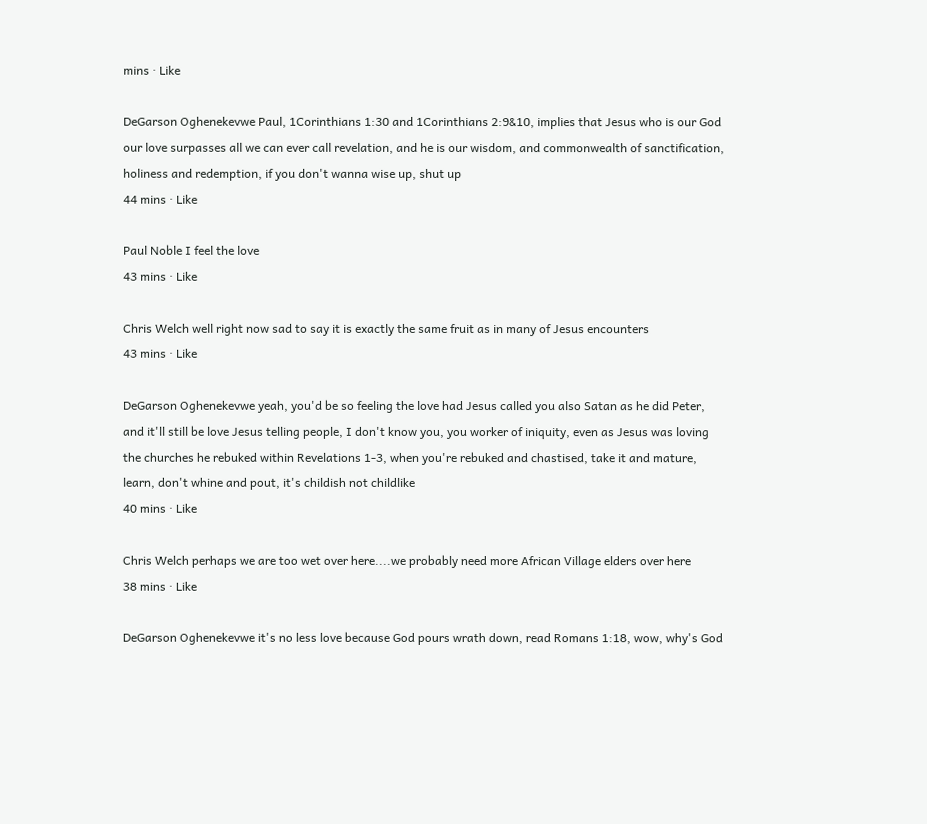mins · Like

DeGarson Oghenekevwe Paul, 1Corinthians 1:30 and 1Corinthians 2:9&10, implies that Jesus who is our God our love surpasses all we can ever call revelation, and he is our wisdom, and commonwealth of sanctification, holiness and redemption, if you don't wanna wise up, shut up
44 mins · Like

Paul Noble I feel the love
43 mins · Like

Chris Welch well right now sad to say it is exactly the same fruit as in many of Jesus encounters
43 mins · Like

DeGarson Oghenekevwe yeah, you'd be so feeling the love had Jesus called you also Satan as he did Peter, and it'll still be love Jesus telling people, I don't know you, you worker of iniquity, even as Jesus was loving the churches he rebuked within Revelations 1-3, when you're rebuked and chastised, take it and mature, learn, don't whine and pout, it's childish not childlike
40 mins · Like

Chris Welch perhaps we are too wet over here....we probably need more African Village elders over here
38 mins · Like

DeGarson Oghenekevwe it's no less love because God pours wrath down, read Romans 1:18, wow, why's God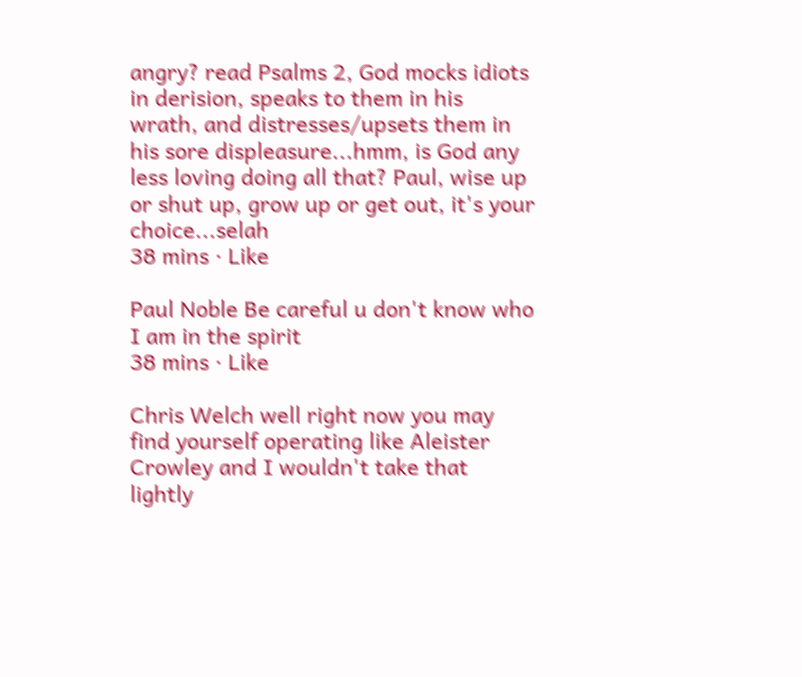angry? read Psalms 2, God mocks idiots in derision, speaks to them in his wrath, and distresses/upsets them in his sore displeasure...hmm, is God any less loving doing all that? Paul, wise up or shut up, grow up or get out, it's your choice...selah
38 mins · Like

Paul Noble Be careful u don't know who I am in the spirit
38 mins · Like

Chris Welch well right now you may find yourself operating like Aleister Crowley and I wouldn't take that lightly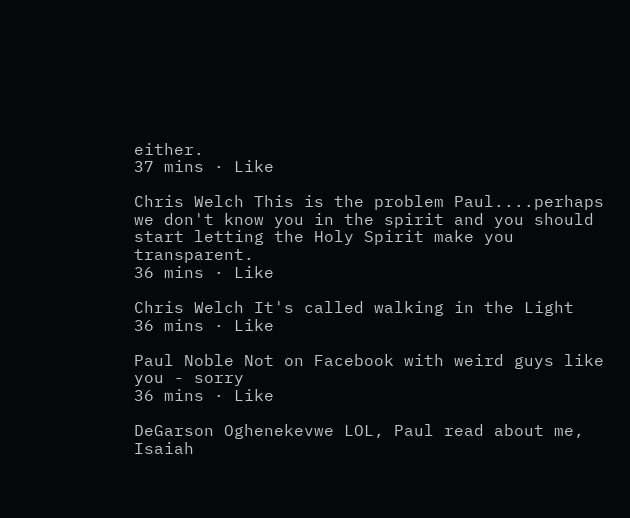either.
37 mins · Like

Chris Welch This is the problem Paul....perhaps we don't know you in the spirit and you should start letting the Holy Spirit make you transparent.
36 mins · Like

Chris Welch It's called walking in the Light
36 mins · Like

Paul Noble Not on Facebook with weird guys like you - sorry
36 mins · Like

DeGarson Oghenekevwe LOL, Paul read about me, Isaiah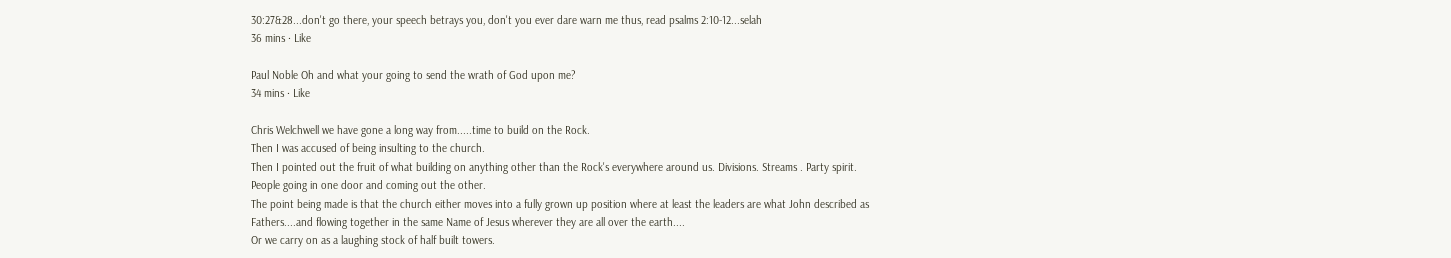30:27&28...don't go there, your speech betrays you, don't you ever dare warn me thus, read psalms 2:10-12...selah
36 mins · Like

Paul Noble Oh and what your going to send the wrath of God upon me?
34 mins · Like

Chris Welchwell we have gone a long way from.....time to build on the Rock.
Then I was accused of being insulting to the church.
Then I pointed out the fruit of what building on anything other than the Rock's everywhere around us. Divisions. Streams . Party spirit. People going in one door and coming out the other.
The point being made is that the church either moves into a fully grown up position where at least the leaders are what John described as Fathers....and flowing together in the same Name of Jesus wherever they are all over the earth....
Or we carry on as a laughing stock of half built towers.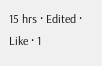15 hrs · Edited · Like · 1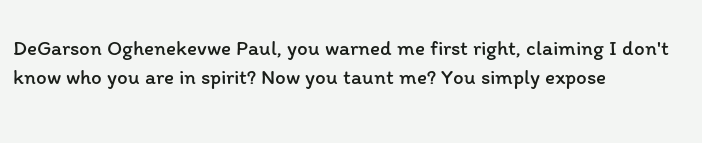DeGarson Oghenekevwe Paul, you warned me first right, claiming I don't know who you are in spirit? Now you taunt me? You simply expose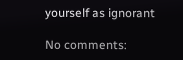yourself as ignorant

No comments: